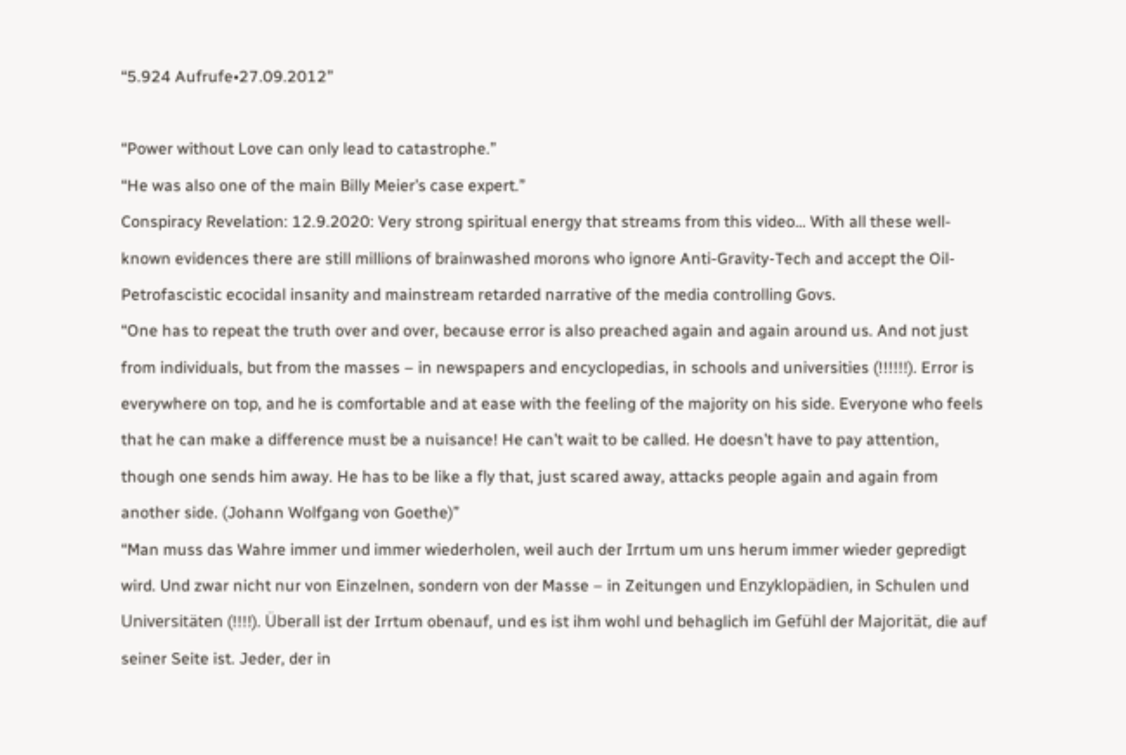“5.924 Aufrufe•27.09.2012”

“Power without Love can only lead to catastrophe.”
“He was also one of the main Billy Meier’s case expert.”
Conspiracy Revelation: 12.9.2020: Very strong spiritual energy that streams from this video… With all these well-known evidences there are still millions of brainwashed morons who ignore Anti-Gravity-Tech and accept the Oil-Petrofascistic ecocidal insanity and mainstream retarded narrative of the media controlling Govs.
“One has to repeat the truth over and over, because error is also preached again and again around us. And not just from individuals, but from the masses – in newspapers and encyclopedias, in schools and universities (!!!!!!). Error is everywhere on top, and he is comfortable and at ease with the feeling of the majority on his side. Everyone who feels that he can make a difference must be a nuisance! He can’t wait to be called. He doesn’t have to pay attention, though one sends him away. He has to be like a fly that, just scared away, attacks people again and again from another side. (Johann Wolfgang von Goethe)”
“Man muss das Wahre immer und immer wiederholen, weil auch der Irrtum um uns herum immer wieder gepredigt wird. Und zwar nicht nur von Einzelnen, sondern von der Masse – in Zeitungen und Enzyklopädien, in Schulen und Universitäten (!!!!). Überall ist der Irrtum obenauf, und es ist ihm wohl und behaglich im Gefühl der Majorität, die auf seiner Seite ist. Jeder, der in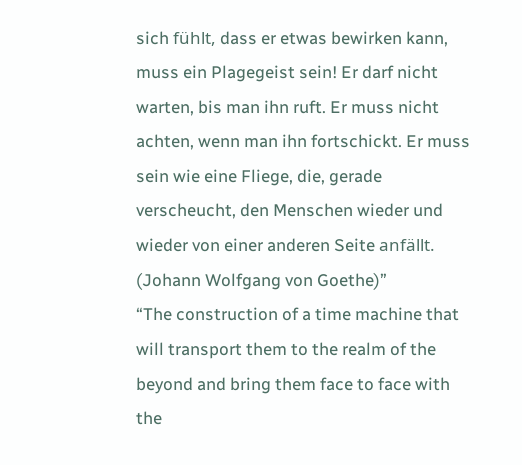sich fühlt, dass er etwas bewirken kann, muss ein Plagegeist sein! Er darf nicht warten, bis man ihn ruft. Er muss nicht achten, wenn man ihn fortschickt. Er muss sein wie eine Fliege, die, gerade verscheucht, den Menschen wieder und wieder von einer anderen Seite anfällt. (Johann Wolfgang von Goethe)”
“The construction of a time machine that will transport them to the realm of the beyond and bring them face to face with the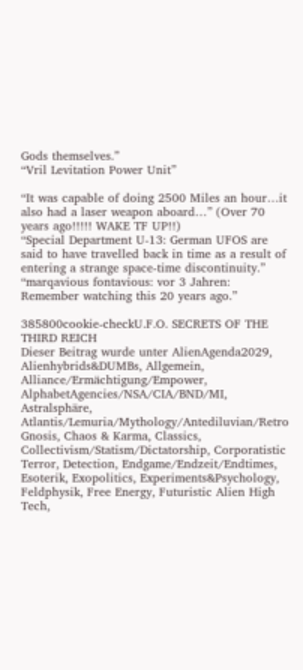Gods themselves.”
“Vril Levitation Power Unit”

“It was capable of doing 2500 Miles an hour…it also had a laser weapon aboard…” (Over 70 years ago!!!!! WAKE TF UP!!)
“Special Department U-13: German UFOS are said to have travelled back in time as a result of entering a strange space-time discontinuity.”
“marqavious fontavious: vor 3 Jahren: Remember watching this 20 years ago.”

385800cookie-checkU.F.O. SECRETS OF THE THIRD REICH
Dieser Beitrag wurde unter AlienAgenda2029, Alienhybrids&DUMBs, Allgemein, Alliance/Ermächtigung/Empower, AlphabetAgencies/NSA/CIA/BND/MI, Astralsphäre, Atlantis/Lemuria/Mythology/Antediluvian/Retro Gnosis, Chaos & Karma, Classics, Collectivism/Statism/Dictatorship, Corporatistic Terror, Detection, Endgame/Endzeit/Endtimes, Esoterik, Exopolitics, Experiments&Psychology, Feldphysik, Free Energy, Futuristic Alien High Tech,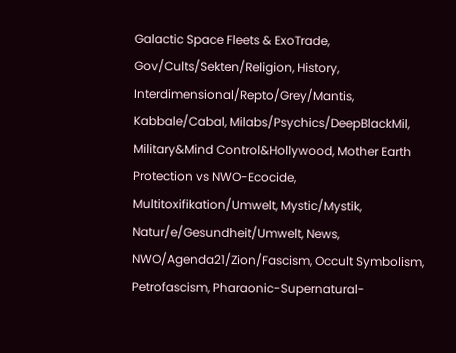Galactic Space Fleets & ExoTrade, Gov/Cults/Sekten/Religion, History, Interdimensional/Repto/Grey/Mantis, Kabbale/Cabal, Milabs/Psychics/DeepBlackMil, Military&Mind Control&Hollywood, Mother Earth Protection vs NWO-Ecocide, Multitoxifikation/Umwelt, Mystic/Mystik, Natur/e/Gesundheit/Umwelt, News, NWO/Agenda21/Zion/Fascism, Occult Symbolism, Petrofascism, Pharaonic-Supernatural-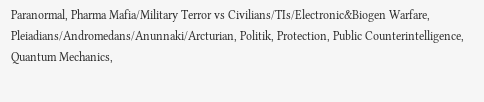Paranormal, Pharma Mafia/Military Terror vs Civilians/TIs/Electronic&Biogen Warfare, Pleiadians/Andromedans/Anunnaki/Arcturian, Politik, Protection, Public Counterintelligence, Quantum Mechanics,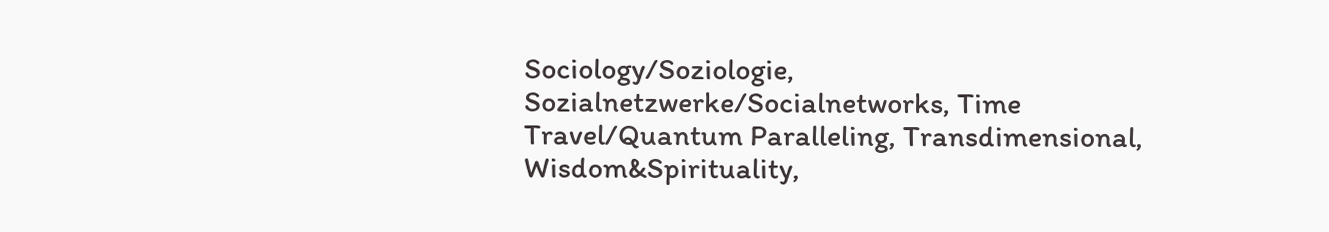Sociology/Soziologie, Sozialnetzwerke/Socialnetworks, Time Travel/Quantum Paralleling, Transdimensional, Wisdom&Spirituality,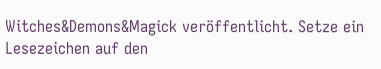Witches&Demons&Magick veröffentlicht. Setze ein Lesezeichen auf den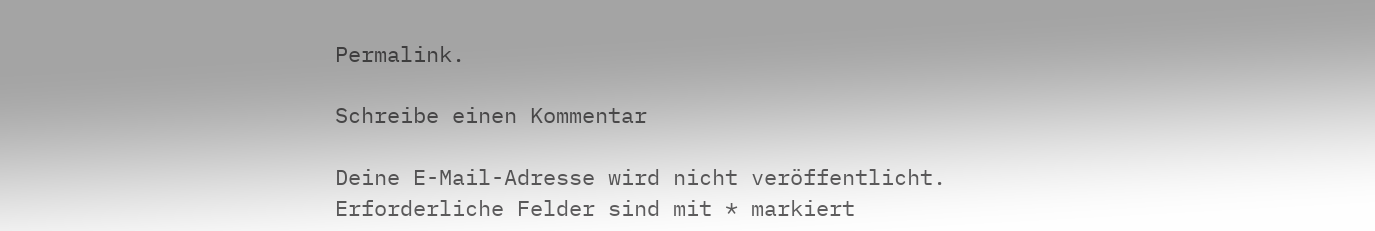Permalink.

Schreibe einen Kommentar

Deine E-Mail-Adresse wird nicht veröffentlicht. Erforderliche Felder sind mit * markiert